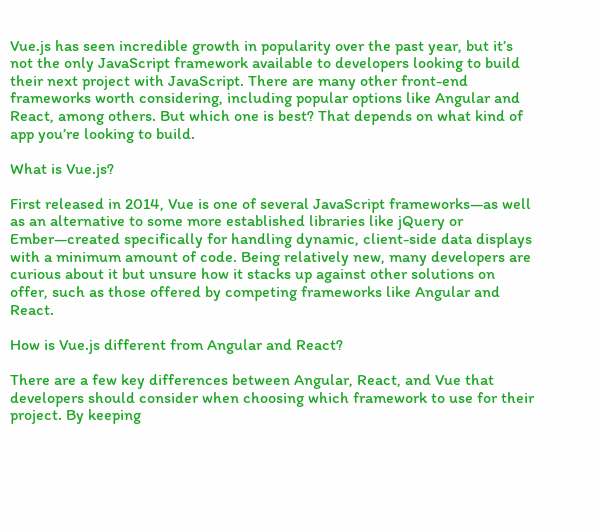Vue.js has seen incredible growth in popularity over the past year, but it’s not the only JavaScript framework available to developers looking to build their next project with JavaScript. There are many other front-end frameworks worth considering, including popular options like Angular and React, among others. But which one is best? That depends on what kind of app you’re looking to build.

What is Vue.js?

First released in 2014, Vue is one of several JavaScript frameworks—as well as an alternative to some more established libraries like jQuery or Ember—created specifically for handling dynamic, client-side data displays with a minimum amount of code. Being relatively new, many developers are curious about it but unsure how it stacks up against other solutions on offer, such as those offered by competing frameworks like Angular and React.

How is Vue.js different from Angular and React?

There are a few key differences between Angular, React, and Vue that developers should consider when choosing which framework to use for their project. By keeping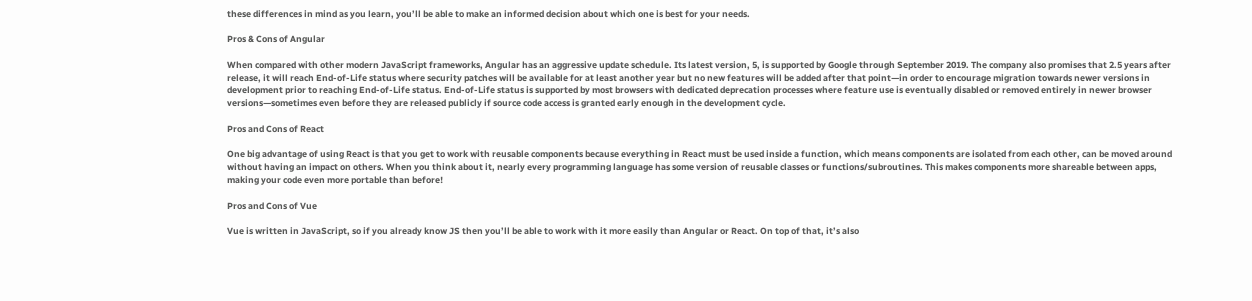these differences in mind as you learn, you’ll be able to make an informed decision about which one is best for your needs.

Pros & Cons of Angular

When compared with other modern JavaScript frameworks, Angular has an aggressive update schedule. Its latest version, 5, is supported by Google through September 2019. The company also promises that 2.5 years after release, it will reach End-of-Life status where security patches will be available for at least another year but no new features will be added after that point—in order to encourage migration towards newer versions in development prior to reaching End-of-Life status. End-of-Life status is supported by most browsers with dedicated deprecation processes where feature use is eventually disabled or removed entirely in newer browser versions—sometimes even before they are released publicly if source code access is granted early enough in the development cycle.

Pros and Cons of React

One big advantage of using React is that you get to work with reusable components because everything in React must be used inside a function, which means components are isolated from each other, can be moved around without having an impact on others. When you think about it, nearly every programming language has some version of reusable classes or functions/subroutines. This makes components more shareable between apps, making your code even more portable than before!

Pros and Cons of Vue

Vue is written in JavaScript, so if you already know JS then you’ll be able to work with it more easily than Angular or React. On top of that, it’s also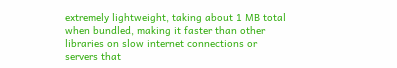extremely lightweight, taking about 1 MB total when bundled, making it faster than other libraries on slow internet connections or servers that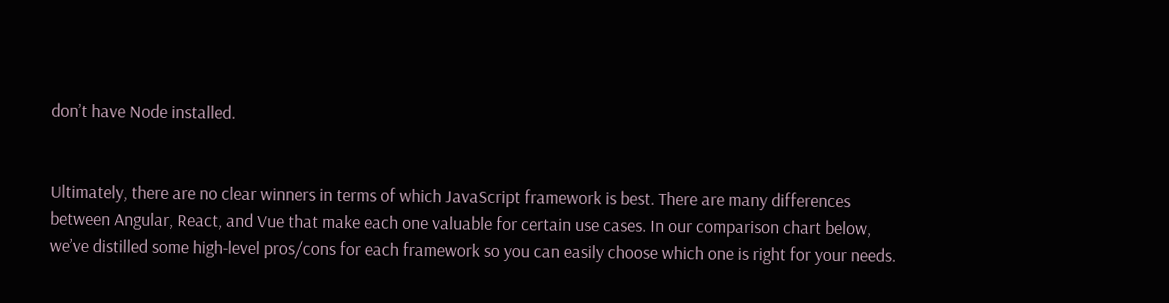don’t have Node installed.


Ultimately, there are no clear winners in terms of which JavaScript framework is best. There are many differences between Angular, React, and Vue that make each one valuable for certain use cases. In our comparison chart below, we’ve distilled some high-level pros/cons for each framework so you can easily choose which one is right for your needs.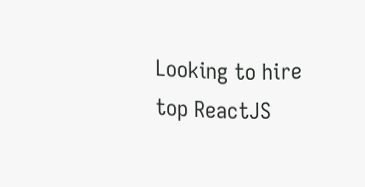Looking to hire top ReactJS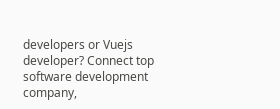developers or Vuejs developer? Connect top software development company,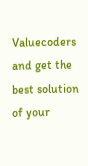Valuecoders and get the best solution of your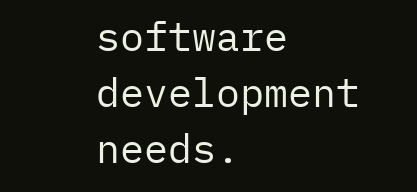software development needs.